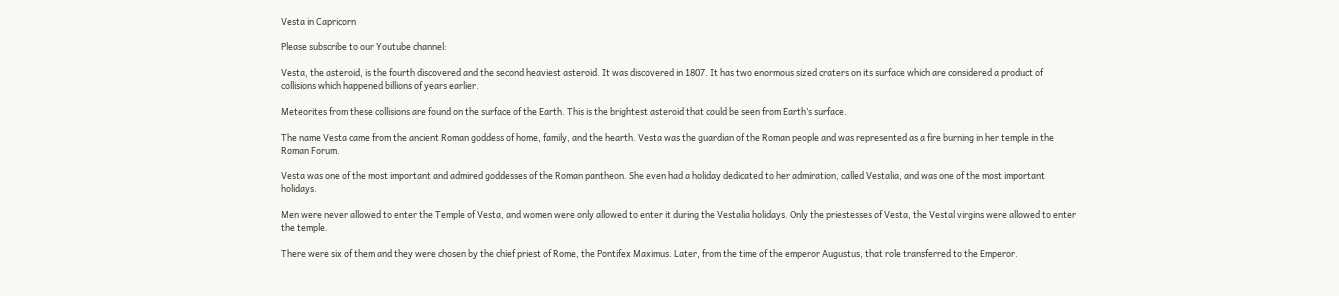Vesta in Capricorn

Please subscribe to our Youtube channel:

Vesta, the asteroid, is the fourth discovered and the second heaviest asteroid. It was discovered in 1807. It has two enormous sized craters on its surface which are considered a product of collisions which happened billions of years earlier.

Meteorites from these collisions are found on the surface of the Earth. This is the brightest asteroid that could be seen from Earth’s surface.

The name Vesta came from the ancient Roman goddess of home, family, and the hearth. Vesta was the guardian of the Roman people and was represented as a fire burning in her temple in the Roman Forum.

Vesta was one of the most important and admired goddesses of the Roman pantheon. She even had a holiday dedicated to her admiration, called Vestalia, and was one of the most important holidays.

Men were never allowed to enter the Temple of Vesta, and women were only allowed to enter it during the Vestalia holidays. Only the priestesses of Vesta, the Vestal virgins were allowed to enter the temple.

There were six of them and they were chosen by the chief priest of Rome, the Pontifex Maximus. Later, from the time of the emperor Augustus, that role transferred to the Emperor.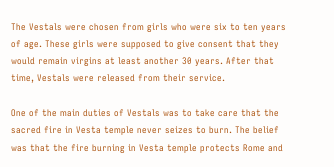The Vestals were chosen from girls who were six to ten years of age. These girls were supposed to give consent that they would remain virgins at least another 30 years. After that time, Vestals were released from their service.

One of the main duties of Vestals was to take care that the sacred fire in Vesta temple never seizes to burn. The belief was that the fire burning in Vesta temple protects Rome and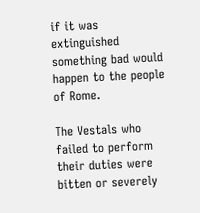if it was extinguished something bad would happen to the people of Rome.

The Vestals who failed to perform their duties were bitten or severely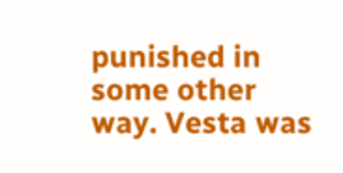punished in some other way. Vesta was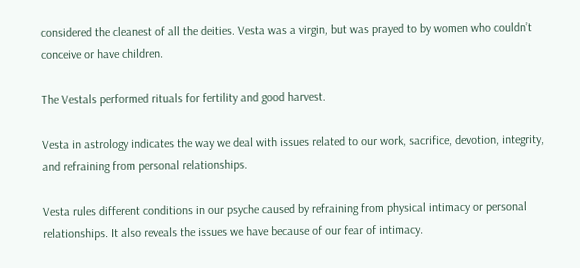considered the cleanest of all the deities. Vesta was a virgin, but was prayed to by women who couldn’t conceive or have children.

The Vestals performed rituals for fertility and good harvest.

Vesta in astrology indicates the way we deal with issues related to our work, sacrifice, devotion, integrity, and refraining from personal relationships.

Vesta rules different conditions in our psyche caused by refraining from physical intimacy or personal relationships. It also reveals the issues we have because of our fear of intimacy.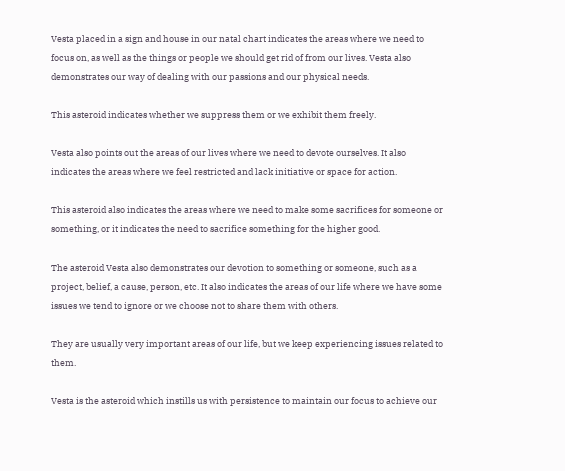Vesta placed in a sign and house in our natal chart indicates the areas where we need to focus on, as well as the things or people we should get rid of from our lives. Vesta also demonstrates our way of dealing with our passions and our physical needs.

This asteroid indicates whether we suppress them or we exhibit them freely.

Vesta also points out the areas of our lives where we need to devote ourselves. It also indicates the areas where we feel restricted and lack initiative or space for action.

This asteroid also indicates the areas where we need to make some sacrifices for someone or something, or it indicates the need to sacrifice something for the higher good.

The asteroid Vesta also demonstrates our devotion to something or someone, such as a project, belief, a cause, person, etc. It also indicates the areas of our life where we have some issues we tend to ignore or we choose not to share them with others.

They are usually very important areas of our life, but we keep experiencing issues related to them.

Vesta is the asteroid which instills us with persistence to maintain our focus to achieve our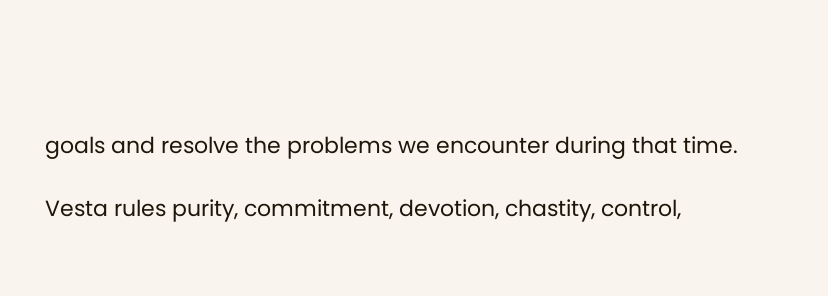goals and resolve the problems we encounter during that time.

Vesta rules purity, commitment, devotion, chastity, control,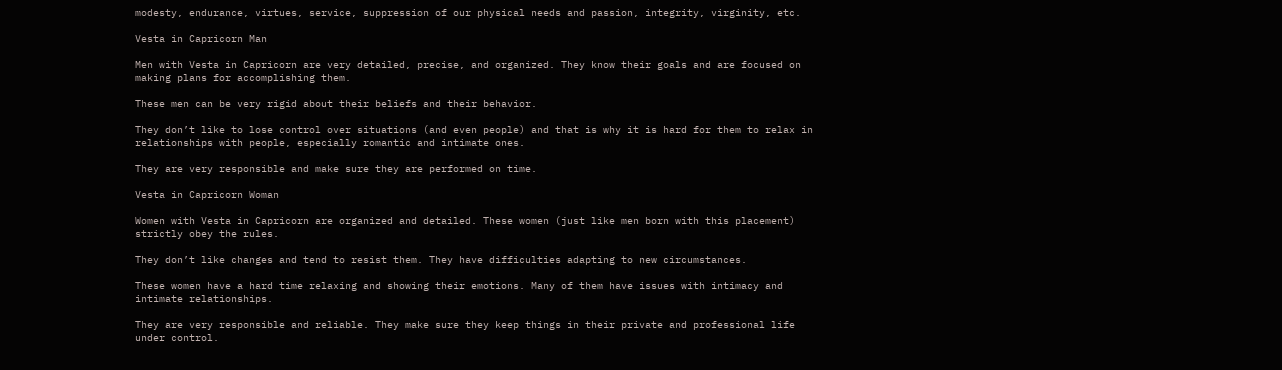modesty, endurance, virtues, service, suppression of our physical needs and passion, integrity, virginity, etc.

Vesta in Capricorn Man

Men with Vesta in Capricorn are very detailed, precise, and organized. They know their goals and are focused on making plans for accomplishing them.

These men can be very rigid about their beliefs and their behavior.

They don’t like to lose control over situations (and even people) and that is why it is hard for them to relax in relationships with people, especially romantic and intimate ones.

They are very responsible and make sure they are performed on time.

Vesta in Capricorn Woman

Women with Vesta in Capricorn are organized and detailed. These women (just like men born with this placement) strictly obey the rules.

They don’t like changes and tend to resist them. They have difficulties adapting to new circumstances.

These women have a hard time relaxing and showing their emotions. Many of them have issues with intimacy and intimate relationships.

They are very responsible and reliable. They make sure they keep things in their private and professional life under control.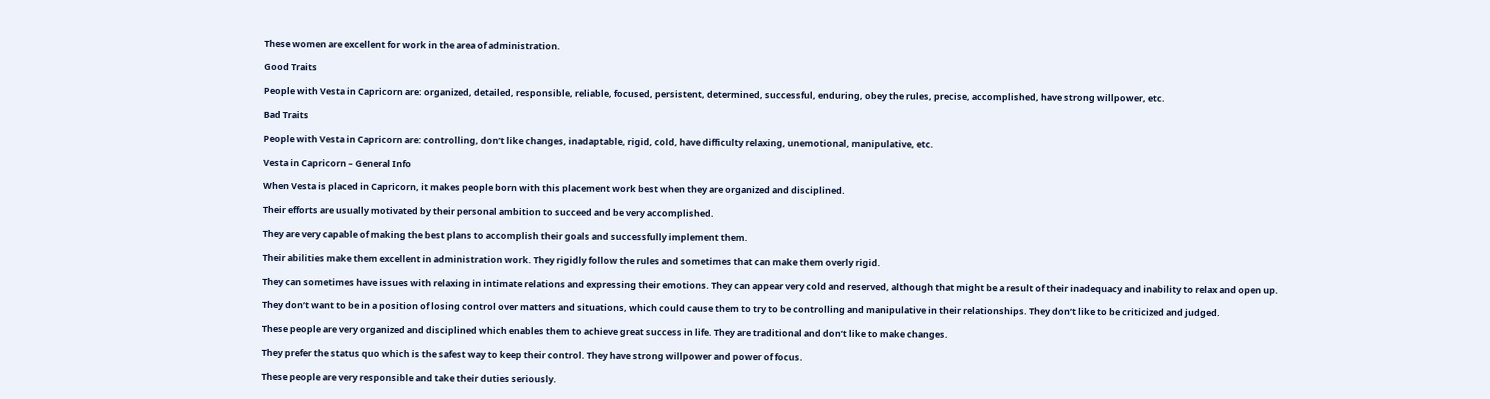These women are excellent for work in the area of administration.

Good Traits

People with Vesta in Capricorn are: organized, detailed, responsible, reliable, focused, persistent, determined, successful, enduring, obey the rules, precise, accomplished, have strong willpower, etc.

Bad Traits

People with Vesta in Capricorn are: controlling, don’t like changes, inadaptable, rigid, cold, have difficulty relaxing, unemotional, manipulative, etc.

Vesta in Capricorn – General Info

When Vesta is placed in Capricorn, it makes people born with this placement work best when they are organized and disciplined.

Their efforts are usually motivated by their personal ambition to succeed and be very accomplished.

They are very capable of making the best plans to accomplish their goals and successfully implement them.

Their abilities make them excellent in administration work. They rigidly follow the rules and sometimes that can make them overly rigid.

They can sometimes have issues with relaxing in intimate relations and expressing their emotions. They can appear very cold and reserved, although that might be a result of their inadequacy and inability to relax and open up.

They don’t want to be in a position of losing control over matters and situations, which could cause them to try to be controlling and manipulative in their relationships. They don’t like to be criticized and judged.

These people are very organized and disciplined which enables them to achieve great success in life. They are traditional and don’t like to make changes.

They prefer the status quo which is the safest way to keep their control. They have strong willpower and power of focus.

These people are very responsible and take their duties seriously.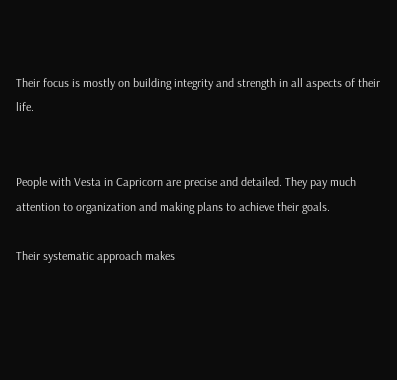Their focus is mostly on building integrity and strength in all aspects of their life.


People with Vesta in Capricorn are precise and detailed. They pay much attention to organization and making plans to achieve their goals.

Their systematic approach makes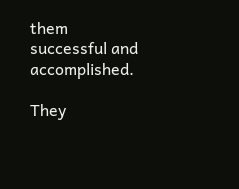them successful and accomplished.

They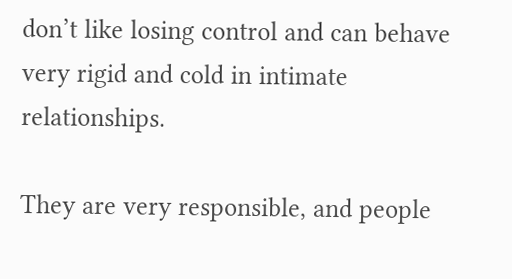don’t like losing control and can behave very rigid and cold in intimate relationships.

They are very responsible, and people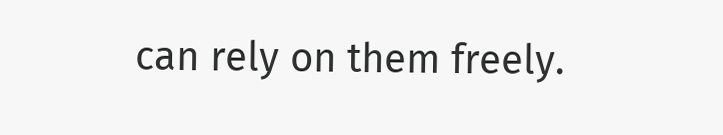can rely on them freely.